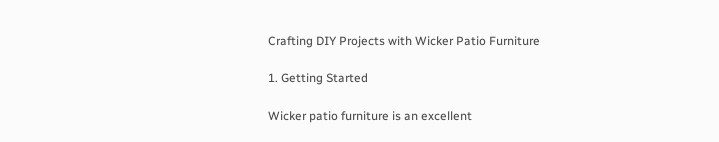Crafting DIY Projects with Wicker Patio Furniture

1. Getting Started

Wicker patio furniture is an excellent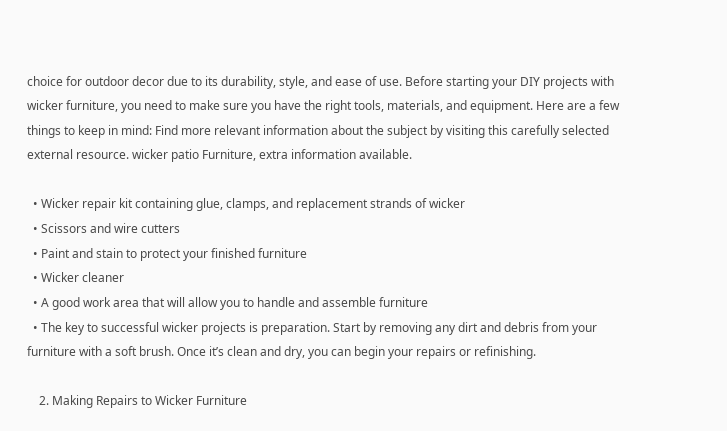choice for outdoor decor due to its durability, style, and ease of use. Before starting your DIY projects with wicker furniture, you need to make sure you have the right tools, materials, and equipment. Here are a few things to keep in mind: Find more relevant information about the subject by visiting this carefully selected external resource. wicker patio Furniture, extra information available.

  • Wicker repair kit containing glue, clamps, and replacement strands of wicker
  • Scissors and wire cutters
  • Paint and stain to protect your finished furniture
  • Wicker cleaner
  • A good work area that will allow you to handle and assemble furniture
  • The key to successful wicker projects is preparation. Start by removing any dirt and debris from your furniture with a soft brush. Once it’s clean and dry, you can begin your repairs or refinishing.

    2. Making Repairs to Wicker Furniture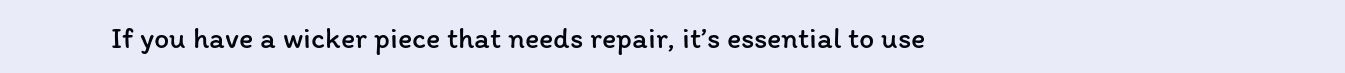If you have a wicker piece that needs repair, it’s essential to use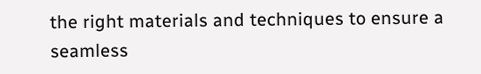the right materials and techniques to ensure a seamless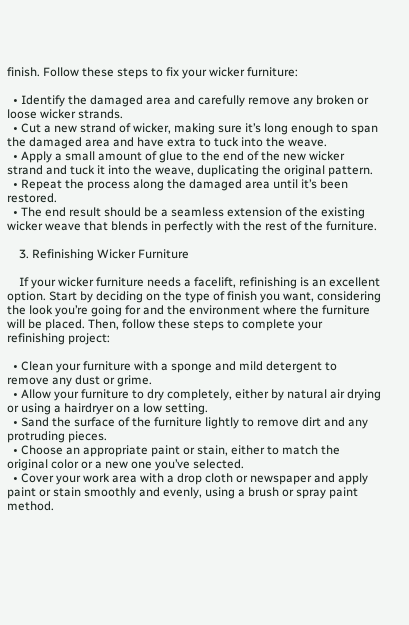finish. Follow these steps to fix your wicker furniture:

  • Identify the damaged area and carefully remove any broken or loose wicker strands.
  • Cut a new strand of wicker, making sure it’s long enough to span the damaged area and have extra to tuck into the weave.
  • Apply a small amount of glue to the end of the new wicker strand and tuck it into the weave, duplicating the original pattern.
  • Repeat the process along the damaged area until it’s been restored.
  • The end result should be a seamless extension of the existing wicker weave that blends in perfectly with the rest of the furniture.

    3. Refinishing Wicker Furniture

    If your wicker furniture needs a facelift, refinishing is an excellent option. Start by deciding on the type of finish you want, considering the look you’re going for and the environment where the furniture will be placed. Then, follow these steps to complete your refinishing project:

  • Clean your furniture with a sponge and mild detergent to remove any dust or grime.
  • Allow your furniture to dry completely, either by natural air drying or using a hairdryer on a low setting.
  • Sand the surface of the furniture lightly to remove dirt and any protruding pieces.
  • Choose an appropriate paint or stain, either to match the original color or a new one you’ve selected.
  • Cover your work area with a drop cloth or newspaper and apply paint or stain smoothly and evenly, using a brush or spray paint method.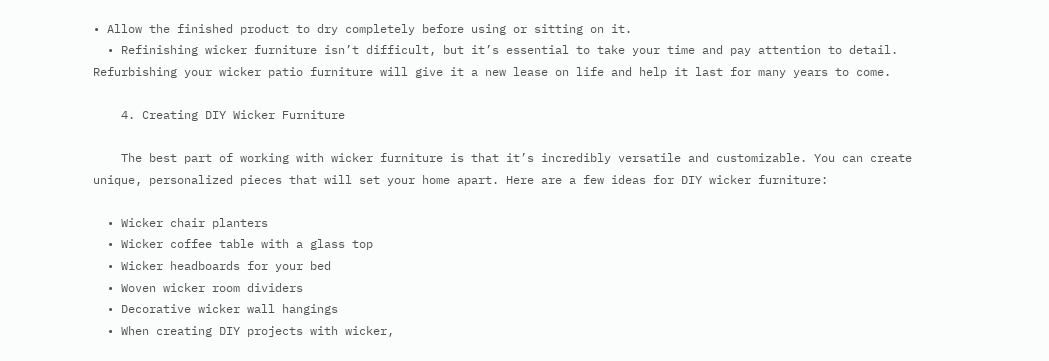• Allow the finished product to dry completely before using or sitting on it.
  • Refinishing wicker furniture isn’t difficult, but it’s essential to take your time and pay attention to detail. Refurbishing your wicker patio furniture will give it a new lease on life and help it last for many years to come.

    4. Creating DIY Wicker Furniture

    The best part of working with wicker furniture is that it’s incredibly versatile and customizable. You can create unique, personalized pieces that will set your home apart. Here are a few ideas for DIY wicker furniture:

  • Wicker chair planters
  • Wicker coffee table with a glass top
  • Wicker headboards for your bed
  • Woven wicker room dividers
  • Decorative wicker wall hangings
  • When creating DIY projects with wicker,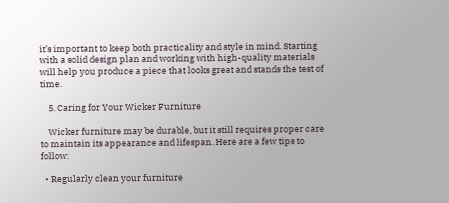it’s important to keep both practicality and style in mind. Starting with a solid design plan and working with high-quality materials will help you produce a piece that looks great and stands the test of time.

    5. Caring for Your Wicker Furniture

    Wicker furniture may be durable, but it still requires proper care to maintain its appearance and lifespan. Here are a few tips to follow:

  • Regularly clean your furniture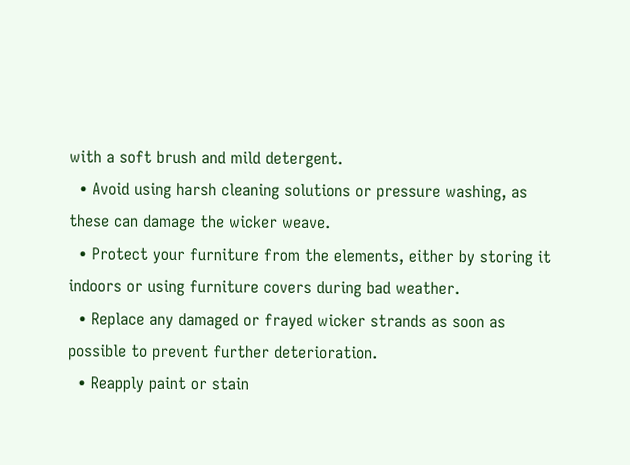with a soft brush and mild detergent.
  • Avoid using harsh cleaning solutions or pressure washing, as these can damage the wicker weave.
  • Protect your furniture from the elements, either by storing it indoors or using furniture covers during bad weather.
  • Replace any damaged or frayed wicker strands as soon as possible to prevent further deterioration.
  • Reapply paint or stain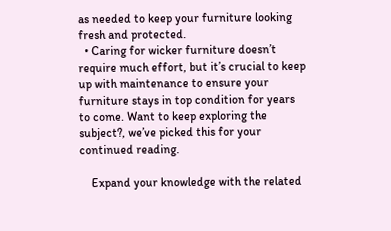as needed to keep your furniture looking fresh and protected.
  • Caring for wicker furniture doesn’t require much effort, but it’s crucial to keep up with maintenance to ensure your furniture stays in top condition for years to come. Want to keep exploring the subject?, we’ve picked this for your continued reading.

    Expand your knowledge with the related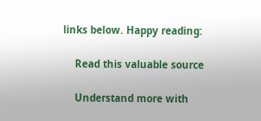links below. Happy reading:

    Read this valuable source

    Understand more with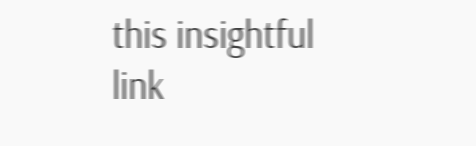this insightful link